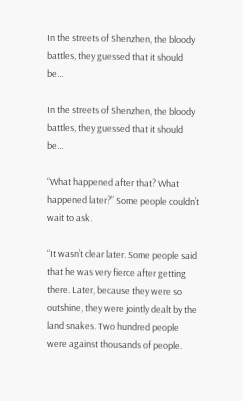In the streets of Shenzhen, the bloody battles, they guessed that it should be…

In the streets of Shenzhen, the bloody battles, they guessed that it should be…

“What happened after that? What happened later?” Some people couldn’t wait to ask.

“It wasn’t clear later. Some people said that he was very fierce after getting there. Later, because they were so outshine, they were jointly dealt by the land snakes. Two hundred people were against thousands of people.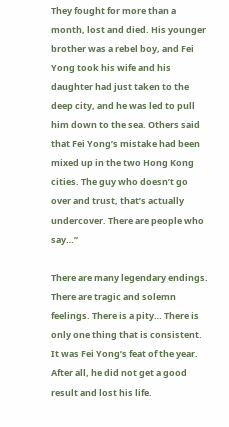They fought for more than a month, lost and died. His younger brother was a rebel boy, and Fei Yong took his wife and his daughter had just taken to the deep city, and he was led to pull him down to the sea. Others said that Fei Yong’s mistake had been mixed up in the two Hong Kong cities. The guy who doesn’t go over and trust, that’s actually undercover. There are people who say…”

There are many legendary endings. There are tragic and solemn feelings. There is a pity… There is only one thing that is consistent. It was Fei Yong’s feat of the year. After all, he did not get a good result and lost his life.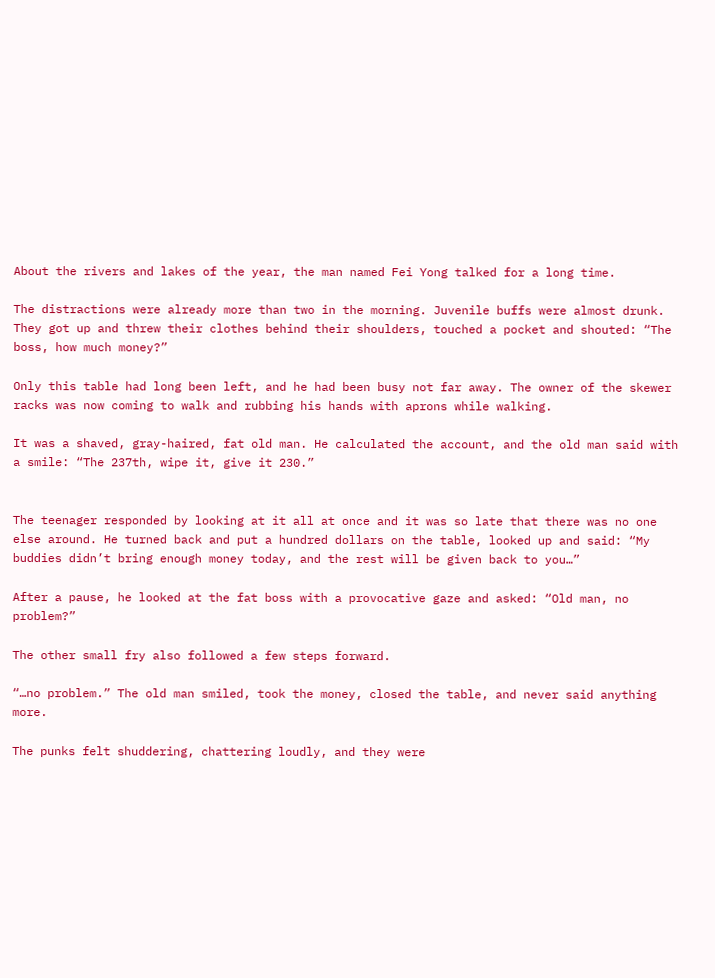About the rivers and lakes of the year, the man named Fei Yong talked for a long time.

The distractions were already more than two in the morning. Juvenile buffs were almost drunk. They got up and threw their clothes behind their shoulders, touched a pocket and shouted: “The boss, how much money?”

Only this table had long been left, and he had been busy not far away. The owner of the skewer racks was now coming to walk and rubbing his hands with aprons while walking.

It was a shaved, gray-haired, fat old man. He calculated the account, and the old man said with a smile: “The 237th, wipe it, give it 230.”


The teenager responded by looking at it all at once and it was so late that there was no one else around. He turned back and put a hundred dollars on the table, looked up and said: “My buddies didn’t bring enough money today, and the rest will be given back to you…”

After a pause, he looked at the fat boss with a provocative gaze and asked: “Old man, no problem?”

The other small fry also followed a few steps forward.

“…no problem.” The old man smiled, took the money, closed the table, and never said anything more.

The punks felt shuddering, chattering loudly, and they were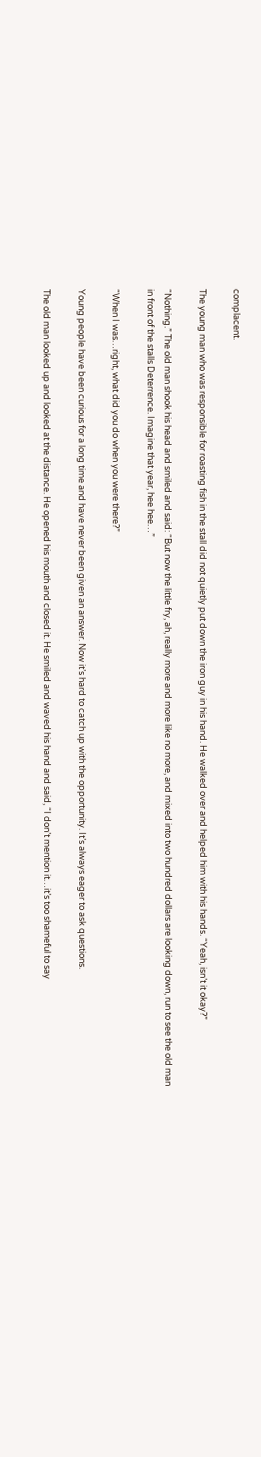complacent.

The young man who was responsible for roasting fish in the stall did not quietly put down the iron guy in his hand. He walked over and helped him with his hands. “Yeah, isn’t it okay?”

“Nothing.” The old man shook his head and smiled and said: “But now the little fry, ah, really more and more like no more, and mixed into two hundred dollars are looking down, run to see the old man in front of the stalls Deterrence. Imagine that year, hee hee…”

“When I was…right, what did you do when you were there?”

Young people have been curious for a long time and have never been given an answer. Now it’s hard to catch up with the opportunity. It’s always eager to ask questions.

The old man looked up and looked at the distance. He opened his mouth and closed it. He smiled and waved his hand and said, “I don’t mention it…it’s too shameful to say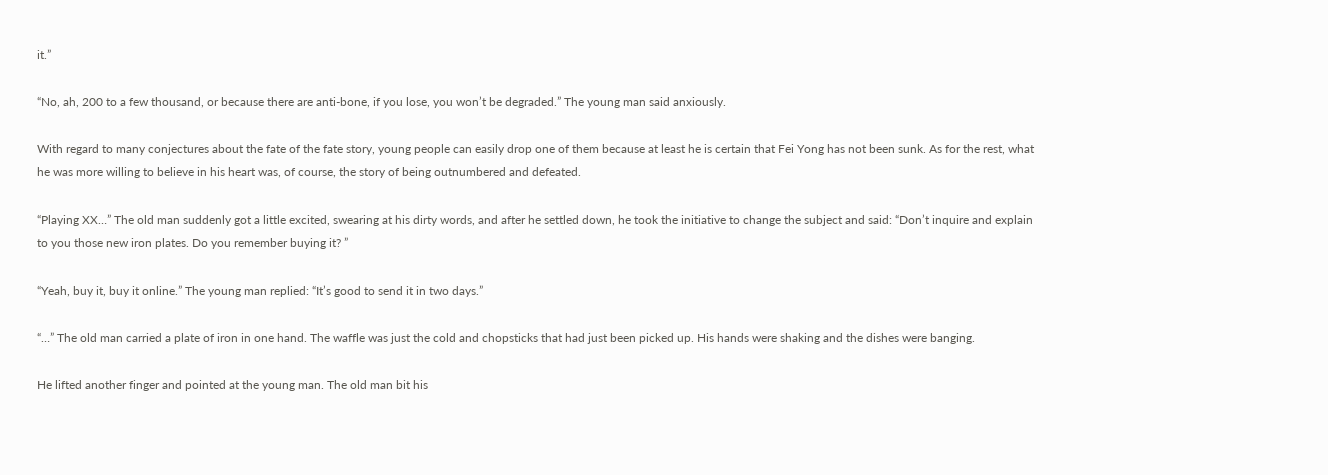it.”

“No, ah, 200 to a few thousand, or because there are anti-bone, if you lose, you won’t be degraded.” The young man said anxiously.

With regard to many conjectures about the fate of the fate story, young people can easily drop one of them because at least he is certain that Fei Yong has not been sunk. As for the rest, what he was more willing to believe in his heart was, of course, the story of being outnumbered and defeated.

“Playing XX…” The old man suddenly got a little excited, swearing at his dirty words, and after he settled down, he took the initiative to change the subject and said: “Don’t inquire and explain to you those new iron plates. Do you remember buying it? ”

“Yeah, buy it, buy it online.” The young man replied: “It’s good to send it in two days.”

“…” The old man carried a plate of iron in one hand. The waffle was just the cold and chopsticks that had just been picked up. His hands were shaking and the dishes were banging.

He lifted another finger and pointed at the young man. The old man bit his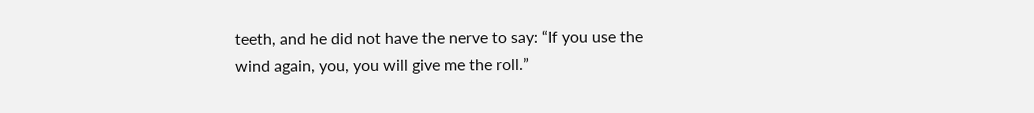teeth, and he did not have the nerve to say: “If you use the wind again, you, you will give me the roll.”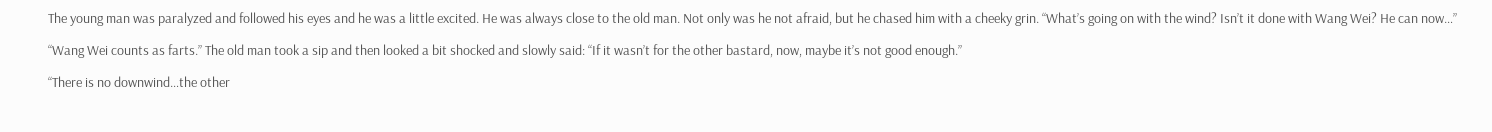The young man was paralyzed and followed his eyes and he was a little excited. He was always close to the old man. Not only was he not afraid, but he chased him with a cheeky grin. “What’s going on with the wind? Isn’t it done with Wang Wei? He can now…”

“Wang Wei counts as farts.” The old man took a sip and then looked a bit shocked and slowly said: “If it wasn’t for the other bastard, now, maybe it’s not good enough.”

“There is no downwind…the other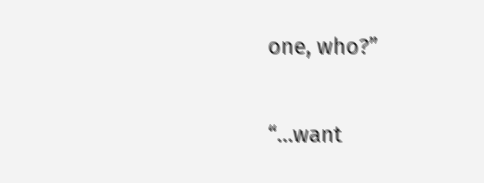one, who?”

“…want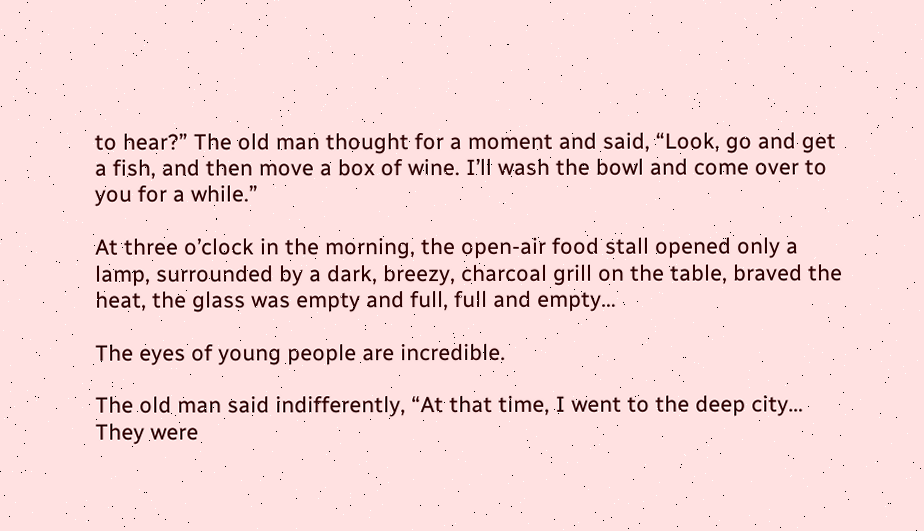to hear?” The old man thought for a moment and said, “Look, go and get a fish, and then move a box of wine. I’ll wash the bowl and come over to you for a while.”

At three o’clock in the morning, the open-air food stall opened only a lamp, surrounded by a dark, breezy, charcoal grill on the table, braved the heat, the glass was empty and full, full and empty…

The eyes of young people are incredible.

The old man said indifferently, “At that time, I went to the deep city… They were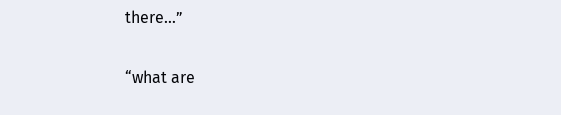there…”

“what are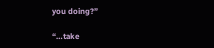you doing?”

“…take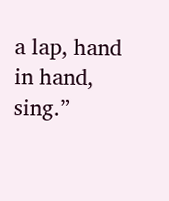a lap, hand in hand, sing.”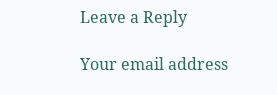Leave a Reply

Your email address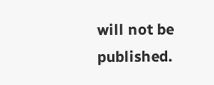will not be published.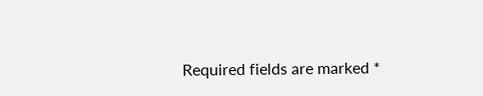Required fields are marked *